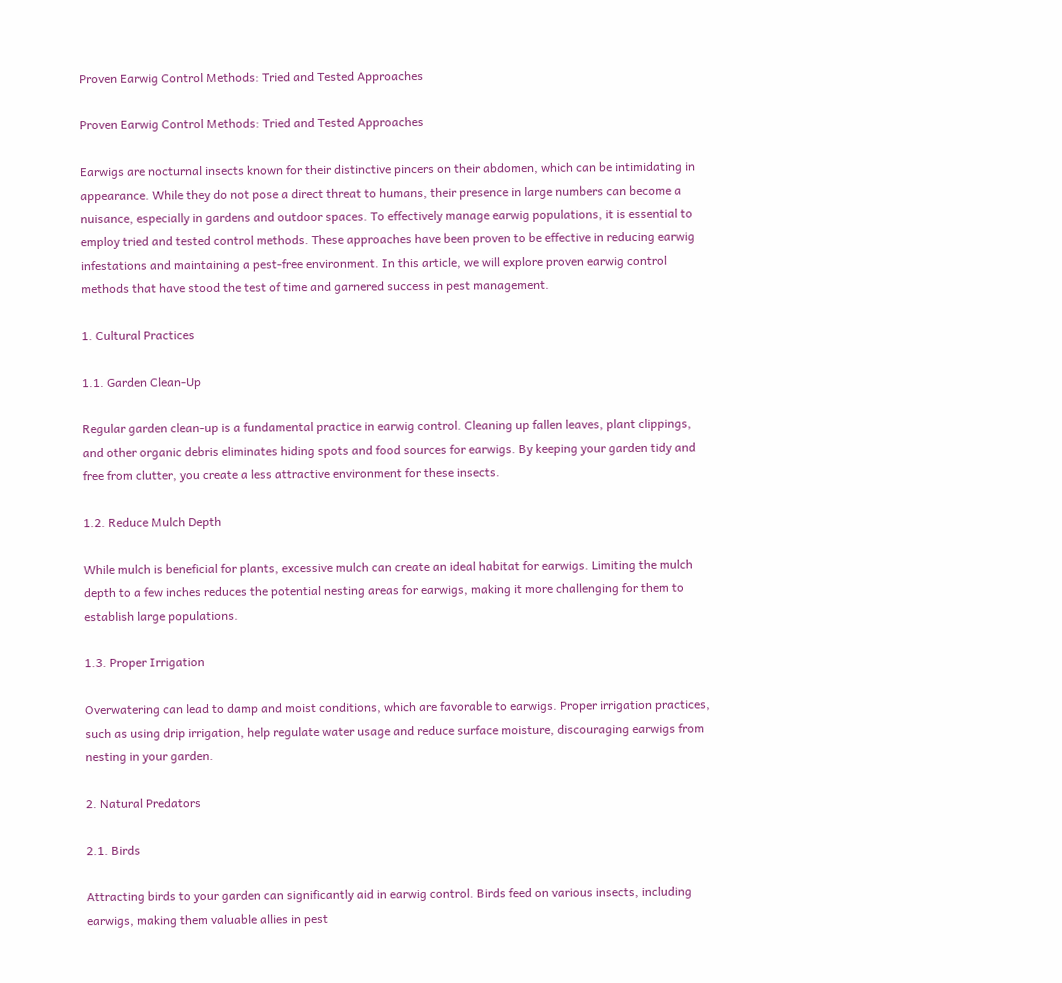Proven Earwig Control Methods: Tried and Tested Approaches

Proven Earwig Control Methods: Tried and Tested Approaches

Earwigs are nocturnal insects known for their distinctive pincers on their abdomen, which can be intimidating in appearance. While they do not pose a direct threat to humans, their presence in large numbers can become a nuisance, especially in gardens and outdoor spaces. To effectively manage earwig populations, it is essential to employ tried and tested control methods. These approaches have been proven to be effective in reducing earwig infestations and maintaining a pest-free environment. In this article, we will explore proven earwig control methods that have stood the test of time and garnered success in pest management.

1. Cultural Practices

1.1. Garden Clean-Up

Regular garden clean-up is a fundamental practice in earwig control. Cleaning up fallen leaves, plant clippings, and other organic debris eliminates hiding spots and food sources for earwigs. By keeping your garden tidy and free from clutter, you create a less attractive environment for these insects.

1.2. Reduce Mulch Depth

While mulch is beneficial for plants, excessive mulch can create an ideal habitat for earwigs. Limiting the mulch depth to a few inches reduces the potential nesting areas for earwigs, making it more challenging for them to establish large populations.

1.3. Proper Irrigation

Overwatering can lead to damp and moist conditions, which are favorable to earwigs. Proper irrigation practices, such as using drip irrigation, help regulate water usage and reduce surface moisture, discouraging earwigs from nesting in your garden.

2. Natural Predators

2.1. Birds

Attracting birds to your garden can significantly aid in earwig control. Birds feed on various insects, including earwigs, making them valuable allies in pest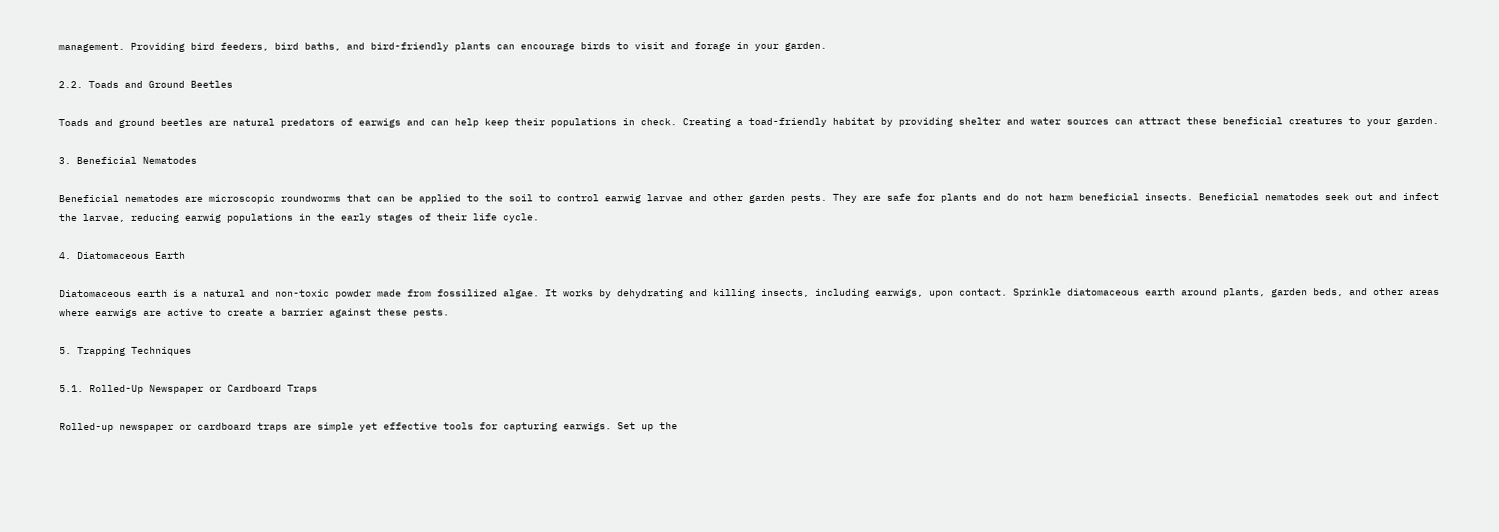management. Providing bird feeders, bird baths, and bird-friendly plants can encourage birds to visit and forage in your garden.

2.2. Toads and Ground Beetles

Toads and ground beetles are natural predators of earwigs and can help keep their populations in check. Creating a toad-friendly habitat by providing shelter and water sources can attract these beneficial creatures to your garden.

3. Beneficial Nematodes

Beneficial nematodes are microscopic roundworms that can be applied to the soil to control earwig larvae and other garden pests. They are safe for plants and do not harm beneficial insects. Beneficial nematodes seek out and infect the larvae, reducing earwig populations in the early stages of their life cycle.

4. Diatomaceous Earth

Diatomaceous earth is a natural and non-toxic powder made from fossilized algae. It works by dehydrating and killing insects, including earwigs, upon contact. Sprinkle diatomaceous earth around plants, garden beds, and other areas where earwigs are active to create a barrier against these pests.

5. Trapping Techniques

5.1. Rolled-Up Newspaper or Cardboard Traps

Rolled-up newspaper or cardboard traps are simple yet effective tools for capturing earwigs. Set up the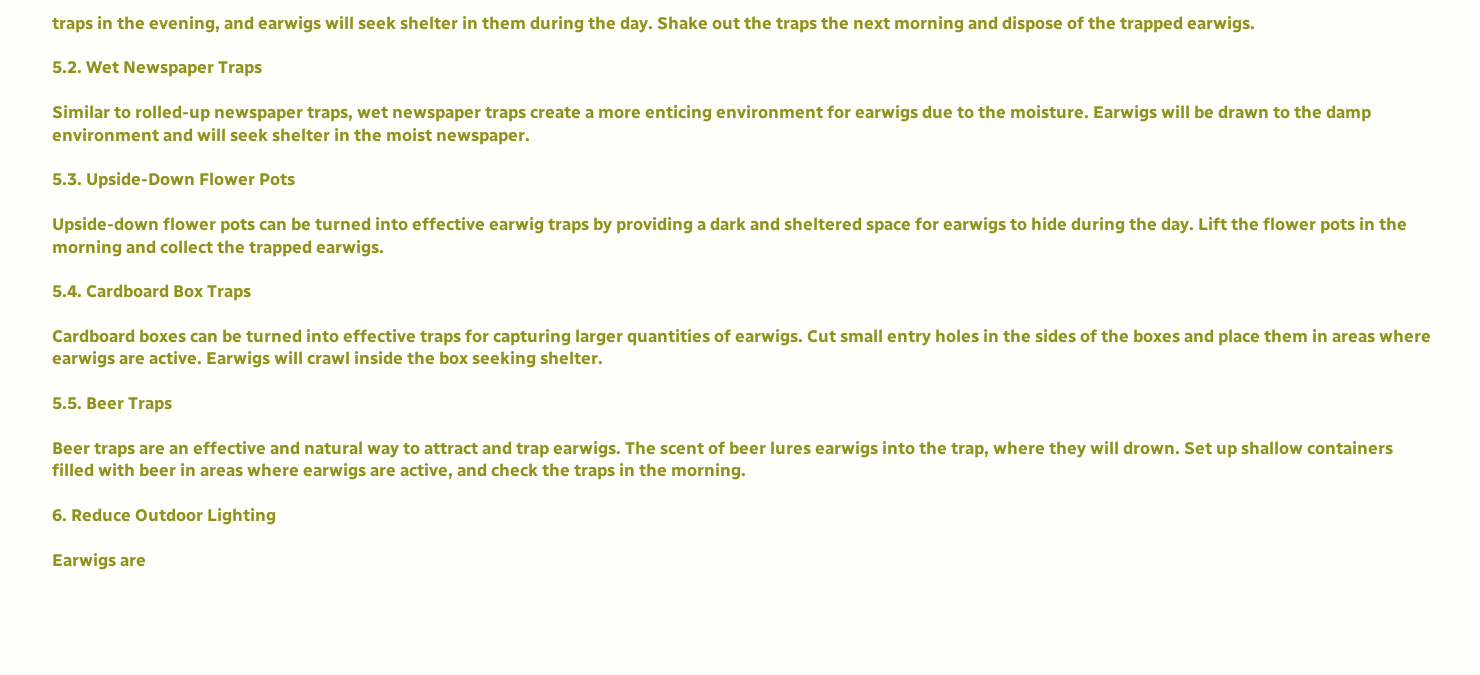traps in the evening, and earwigs will seek shelter in them during the day. Shake out the traps the next morning and dispose of the trapped earwigs.

5.2. Wet Newspaper Traps

Similar to rolled-up newspaper traps, wet newspaper traps create a more enticing environment for earwigs due to the moisture. Earwigs will be drawn to the damp environment and will seek shelter in the moist newspaper.

5.3. Upside-Down Flower Pots

Upside-down flower pots can be turned into effective earwig traps by providing a dark and sheltered space for earwigs to hide during the day. Lift the flower pots in the morning and collect the trapped earwigs.

5.4. Cardboard Box Traps

Cardboard boxes can be turned into effective traps for capturing larger quantities of earwigs. Cut small entry holes in the sides of the boxes and place them in areas where earwigs are active. Earwigs will crawl inside the box seeking shelter.

5.5. Beer Traps

Beer traps are an effective and natural way to attract and trap earwigs. The scent of beer lures earwigs into the trap, where they will drown. Set up shallow containers filled with beer in areas where earwigs are active, and check the traps in the morning.

6. Reduce Outdoor Lighting

Earwigs are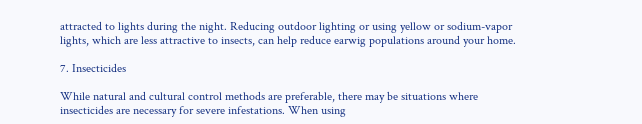attracted to lights during the night. Reducing outdoor lighting or using yellow or sodium-vapor lights, which are less attractive to insects, can help reduce earwig populations around your home.

7. Insecticides

While natural and cultural control methods are preferable, there may be situations where insecticides are necessary for severe infestations. When using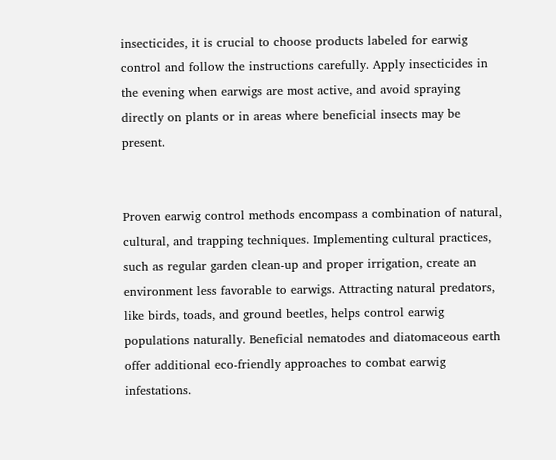insecticides, it is crucial to choose products labeled for earwig control and follow the instructions carefully. Apply insecticides in the evening when earwigs are most active, and avoid spraying directly on plants or in areas where beneficial insects may be present.


Proven earwig control methods encompass a combination of natural, cultural, and trapping techniques. Implementing cultural practices, such as regular garden clean-up and proper irrigation, create an environment less favorable to earwigs. Attracting natural predators, like birds, toads, and ground beetles, helps control earwig populations naturally. Beneficial nematodes and diatomaceous earth offer additional eco-friendly approaches to combat earwig infestations.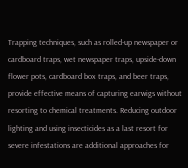Trapping techniques, such as rolled-up newspaper or cardboard traps, wet newspaper traps, upside-down flower pots, cardboard box traps, and beer traps, provide effective means of capturing earwigs without resorting to chemical treatments. Reducing outdoor lighting and using insecticides as a last resort for severe infestations are additional approaches for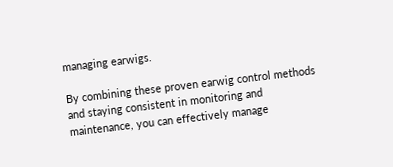managing earwigs.

By combining these proven earwig control methods and staying consistent in monitoring and maintenance, you can effectively manage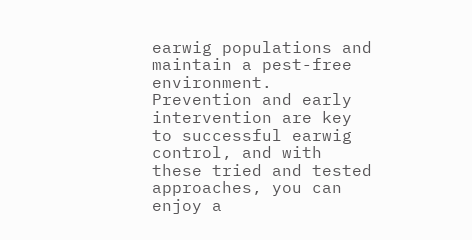earwig populations and maintain a pest-free environment. Prevention and early intervention are key to successful earwig control, and with these tried and tested approaches, you can enjoy a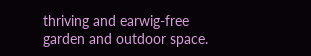thriving and earwig-free garden and outdoor space.